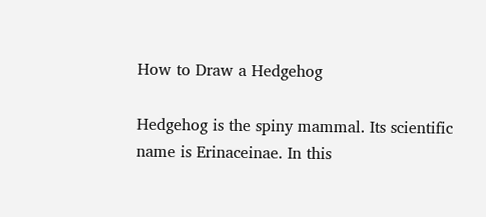How to Draw a Hedgehog

Hedgehog is the spiny mammal. Its scientific name is Erinaceinae. In this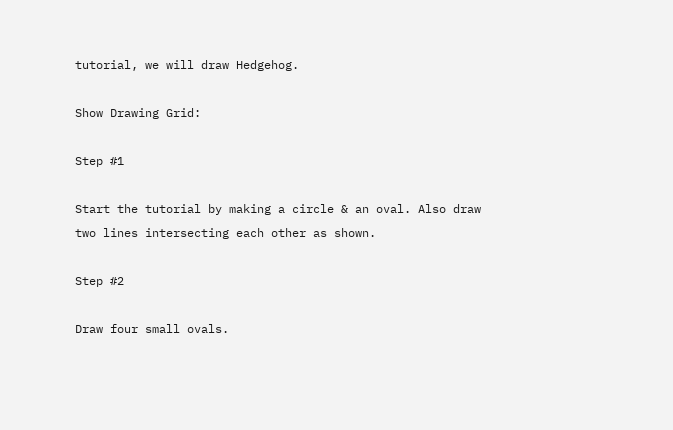tutorial, we will draw Hedgehog.

Show Drawing Grid:

Step #1

Start the tutorial by making a circle & an oval. Also draw two lines intersecting each other as shown.

Step #2

Draw four small ovals.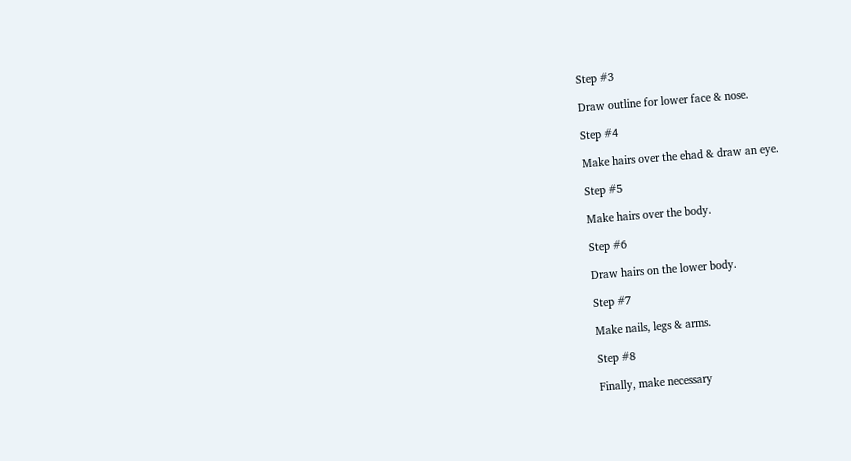Step #3

Draw outline for lower face & nose.

Step #4

Make hairs over the ehad & draw an eye.

Step #5

Make hairs over the body.

Step #6

Draw hairs on the lower body.

Step #7

Make nails, legs & arms.

Step #8

Finally, make necessary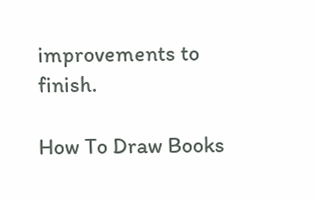improvements to finish.

How To Draw Books